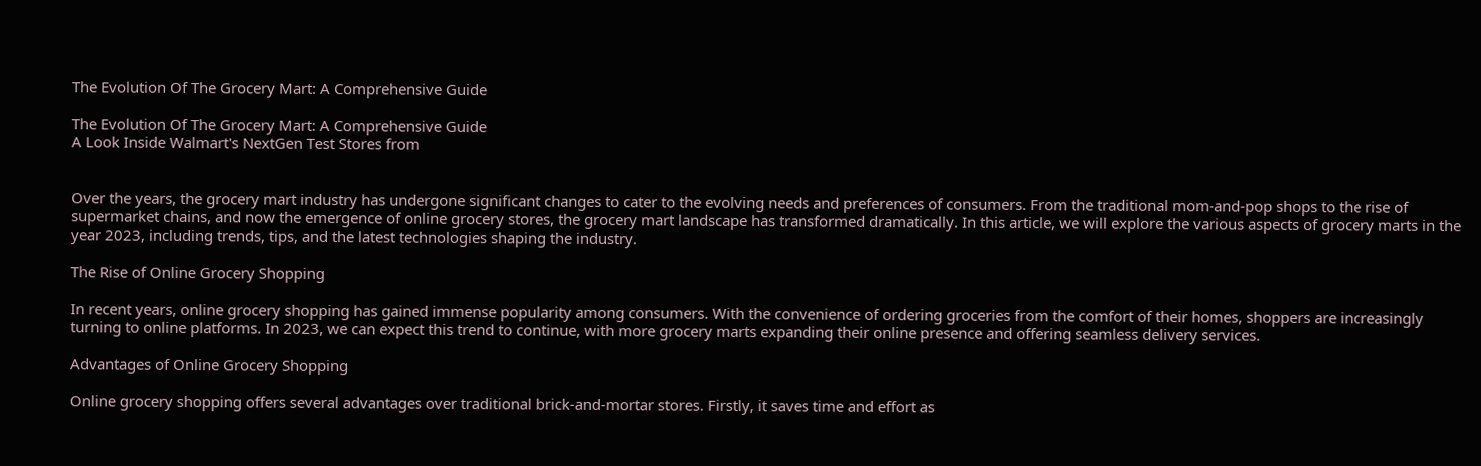The Evolution Of The Grocery Mart: A Comprehensive Guide

The Evolution Of The Grocery Mart: A Comprehensive Guide
A Look Inside Walmart's NextGen Test Stores from


Over the years, the grocery mart industry has undergone significant changes to cater to the evolving needs and preferences of consumers. From the traditional mom-and-pop shops to the rise of supermarket chains, and now the emergence of online grocery stores, the grocery mart landscape has transformed dramatically. In this article, we will explore the various aspects of grocery marts in the year 2023, including trends, tips, and the latest technologies shaping the industry.

The Rise of Online Grocery Shopping

In recent years, online grocery shopping has gained immense popularity among consumers. With the convenience of ordering groceries from the comfort of their homes, shoppers are increasingly turning to online platforms. In 2023, we can expect this trend to continue, with more grocery marts expanding their online presence and offering seamless delivery services.

Advantages of Online Grocery Shopping

Online grocery shopping offers several advantages over traditional brick-and-mortar stores. Firstly, it saves time and effort as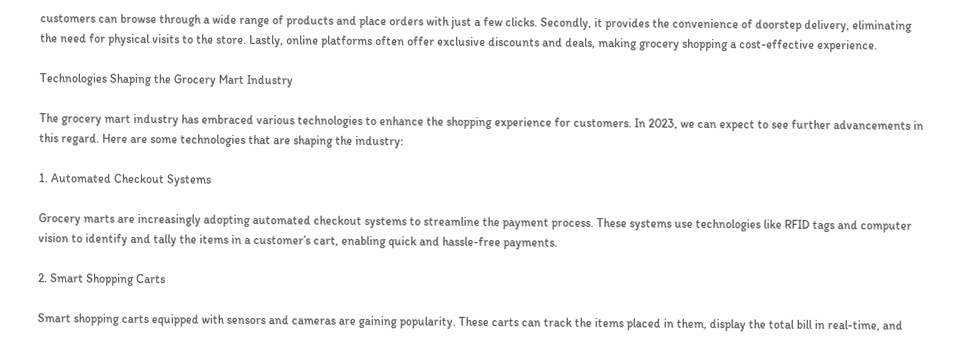customers can browse through a wide range of products and place orders with just a few clicks. Secondly, it provides the convenience of doorstep delivery, eliminating the need for physical visits to the store. Lastly, online platforms often offer exclusive discounts and deals, making grocery shopping a cost-effective experience.

Technologies Shaping the Grocery Mart Industry

The grocery mart industry has embraced various technologies to enhance the shopping experience for customers. In 2023, we can expect to see further advancements in this regard. Here are some technologies that are shaping the industry:

1. Automated Checkout Systems

Grocery marts are increasingly adopting automated checkout systems to streamline the payment process. These systems use technologies like RFID tags and computer vision to identify and tally the items in a customer’s cart, enabling quick and hassle-free payments.

2. Smart Shopping Carts

Smart shopping carts equipped with sensors and cameras are gaining popularity. These carts can track the items placed in them, display the total bill in real-time, and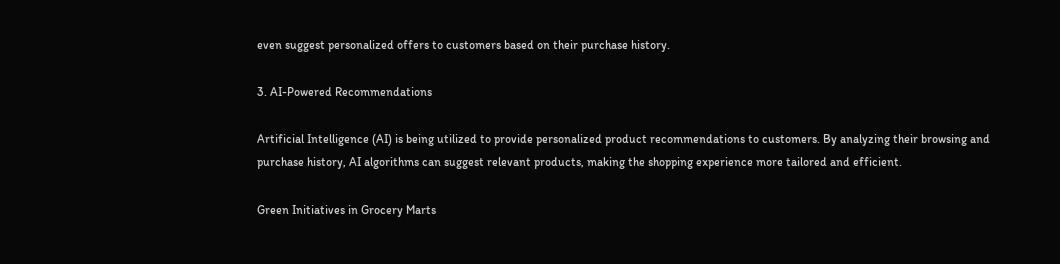even suggest personalized offers to customers based on their purchase history.

3. AI-Powered Recommendations

Artificial Intelligence (AI) is being utilized to provide personalized product recommendations to customers. By analyzing their browsing and purchase history, AI algorithms can suggest relevant products, making the shopping experience more tailored and efficient.

Green Initiatives in Grocery Marts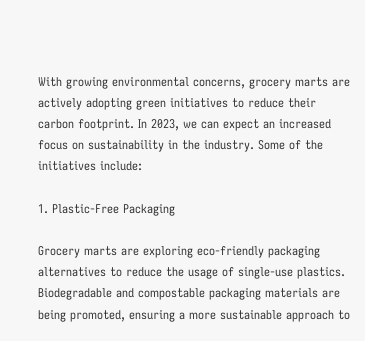With growing environmental concerns, grocery marts are actively adopting green initiatives to reduce their carbon footprint. In 2023, we can expect an increased focus on sustainability in the industry. Some of the initiatives include:

1. Plastic-Free Packaging

Grocery marts are exploring eco-friendly packaging alternatives to reduce the usage of single-use plastics. Biodegradable and compostable packaging materials are being promoted, ensuring a more sustainable approach to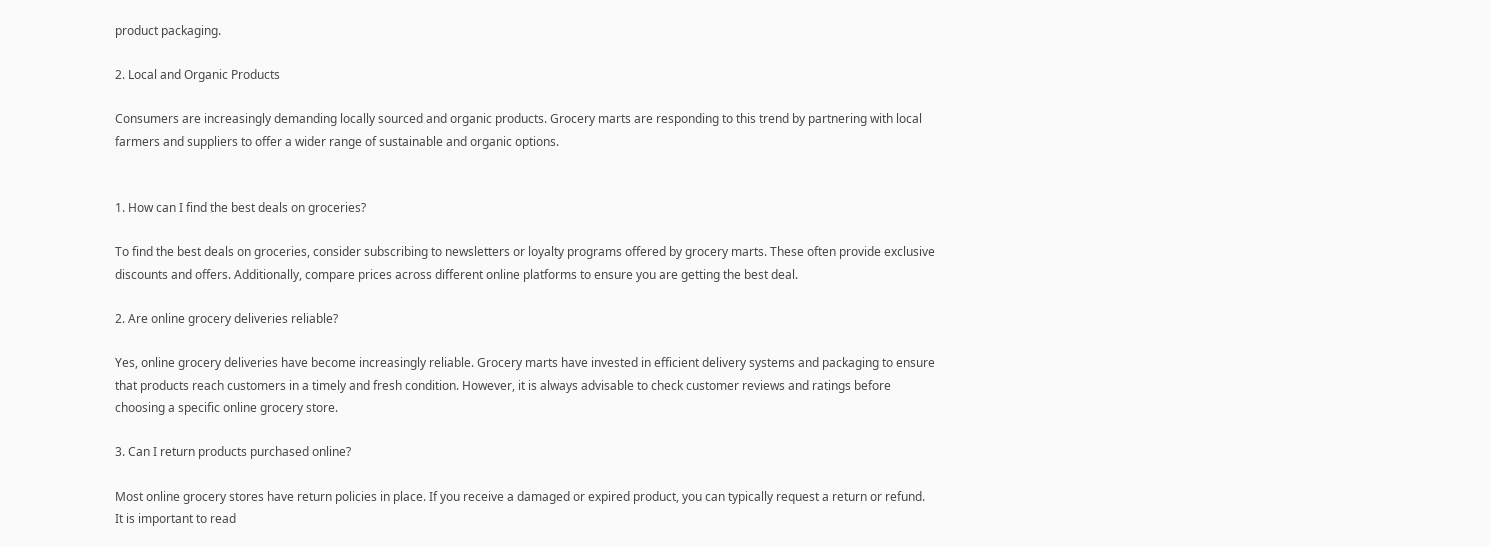product packaging.

2. Local and Organic Products

Consumers are increasingly demanding locally sourced and organic products. Grocery marts are responding to this trend by partnering with local farmers and suppliers to offer a wider range of sustainable and organic options.


1. How can I find the best deals on groceries?

To find the best deals on groceries, consider subscribing to newsletters or loyalty programs offered by grocery marts. These often provide exclusive discounts and offers. Additionally, compare prices across different online platforms to ensure you are getting the best deal.

2. Are online grocery deliveries reliable?

Yes, online grocery deliveries have become increasingly reliable. Grocery marts have invested in efficient delivery systems and packaging to ensure that products reach customers in a timely and fresh condition. However, it is always advisable to check customer reviews and ratings before choosing a specific online grocery store.

3. Can I return products purchased online?

Most online grocery stores have return policies in place. If you receive a damaged or expired product, you can typically request a return or refund. It is important to read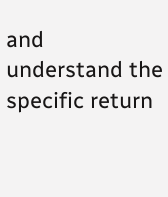and understand the specific return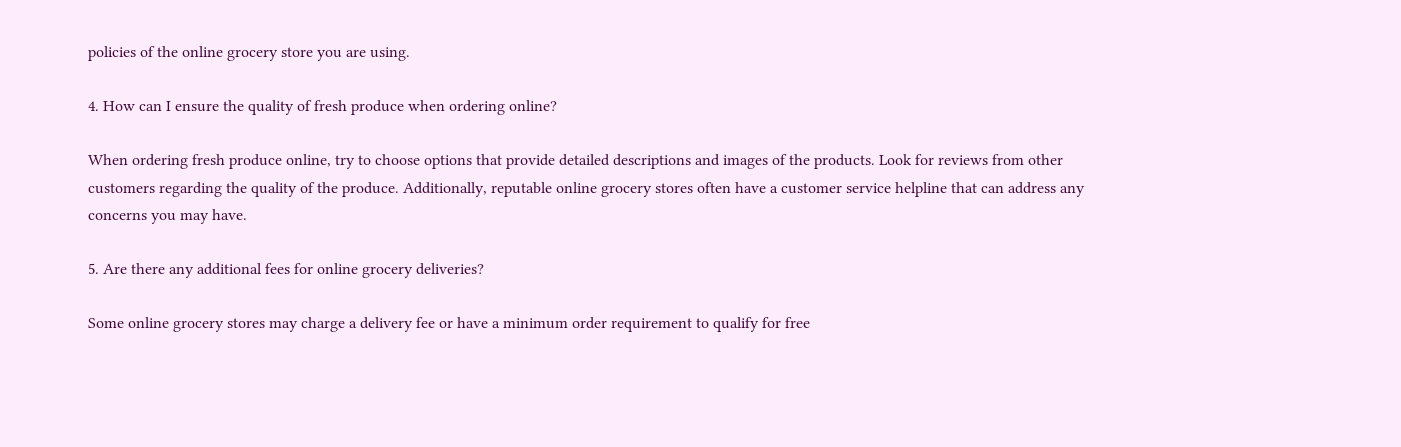policies of the online grocery store you are using.

4. How can I ensure the quality of fresh produce when ordering online?

When ordering fresh produce online, try to choose options that provide detailed descriptions and images of the products. Look for reviews from other customers regarding the quality of the produce. Additionally, reputable online grocery stores often have a customer service helpline that can address any concerns you may have.

5. Are there any additional fees for online grocery deliveries?

Some online grocery stores may charge a delivery fee or have a minimum order requirement to qualify for free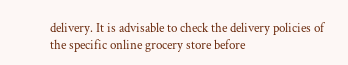delivery. It is advisable to check the delivery policies of the specific online grocery store before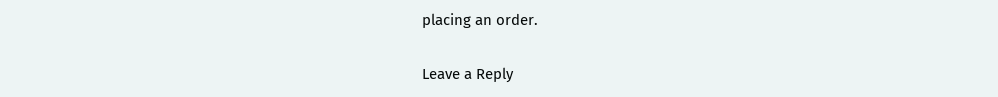placing an order.

Leave a Reply